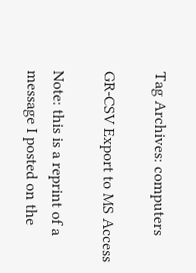Tag Archives: computers

GR-CSV Export to MS Access

Note: this is a reprint of a message I posted on the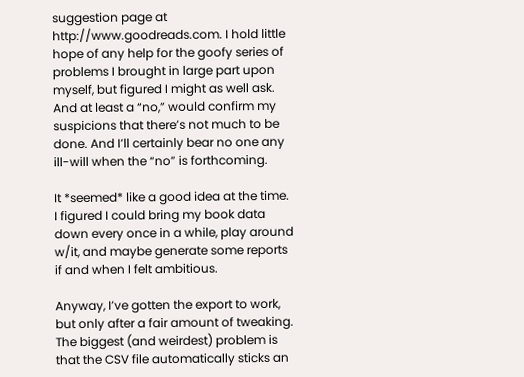suggestion page at http://www.goodreads.com. I hold little hope of any help for the goofy series of problems I brought in large part upon myself, but figured I might as well ask. And at least a “no,” would confirm my suspicions that there’s not much to be done. And I’ll certainly bear no one any ill-will when the “no” is forthcoming.

It *seemed* like a good idea at the time. I figured I could bring my book data down every once in a while, play around w/it, and maybe generate some reports if and when I felt ambitious.

Anyway, I’ve gotten the export to work, but only after a fair amount of tweaking. The biggest (and weirdest) problem is that the CSV file automatically sticks an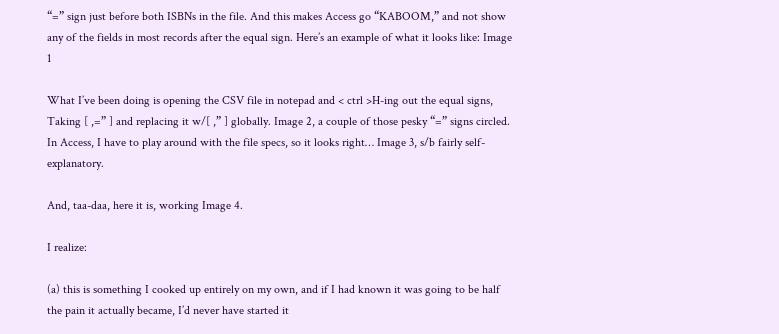“=” sign just before both ISBNs in the file. And this makes Access go “KABOOM,” and not show any of the fields in most records after the equal sign. Here’s an example of what it looks like: Image 1

What I’ve been doing is opening the CSV file in notepad and < ctrl >H-ing out the equal signs, Taking [ ,=” ] and replacing it w/[ ,” ] globally. Image 2, a couple of those pesky “=” signs circled. In Access, I have to play around with the file specs, so it looks right… Image 3, s/b fairly self-explanatory.

And, taa-daa, here it is, working Image 4.

I realize:

(a) this is something I cooked up entirely on my own, and if I had known it was going to be half the pain it actually became, I’d never have started it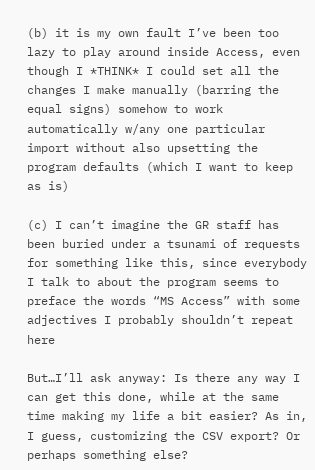(b) it is my own fault I’ve been too lazy to play around inside Access, even though I *THINK* I could set all the changes I make manually (barring the equal signs) somehow to work automatically w/any one particular import without also upsetting the program defaults (which I want to keep as is)

(c) I can’t imagine the GR staff has been buried under a tsunami of requests for something like this, since everybody I talk to about the program seems to preface the words “MS Access” with some adjectives I probably shouldn’t repeat here

But…I’ll ask anyway: Is there any way I can get this done, while at the same time making my life a bit easier? As in, I guess, customizing the CSV export? Or perhaps something else?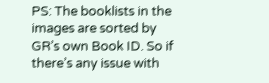PS: The booklists in the images are sorted by GR’s own Book ID. So if there’s any issue with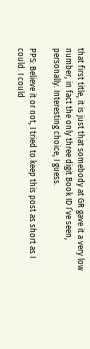that first title, it is just that somebody at GR gave it a very low number, in fact the only three digit Book ID I’ve seen, personally. Interesting choice, I guess.

PPS: Believe it or not, I tried to keep this post as short as I could. I could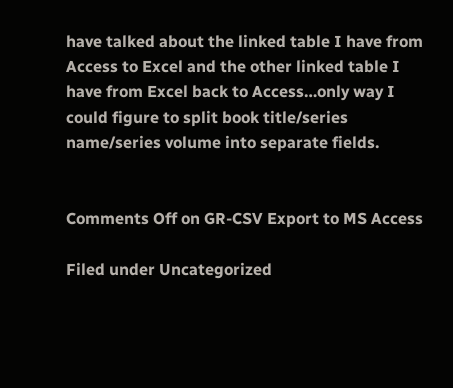have talked about the linked table I have from Access to Excel and the other linked table I have from Excel back to Access…only way I could figure to split book title/series name/series volume into separate fields.


Comments Off on GR-CSV Export to MS Access

Filed under Uncategorized